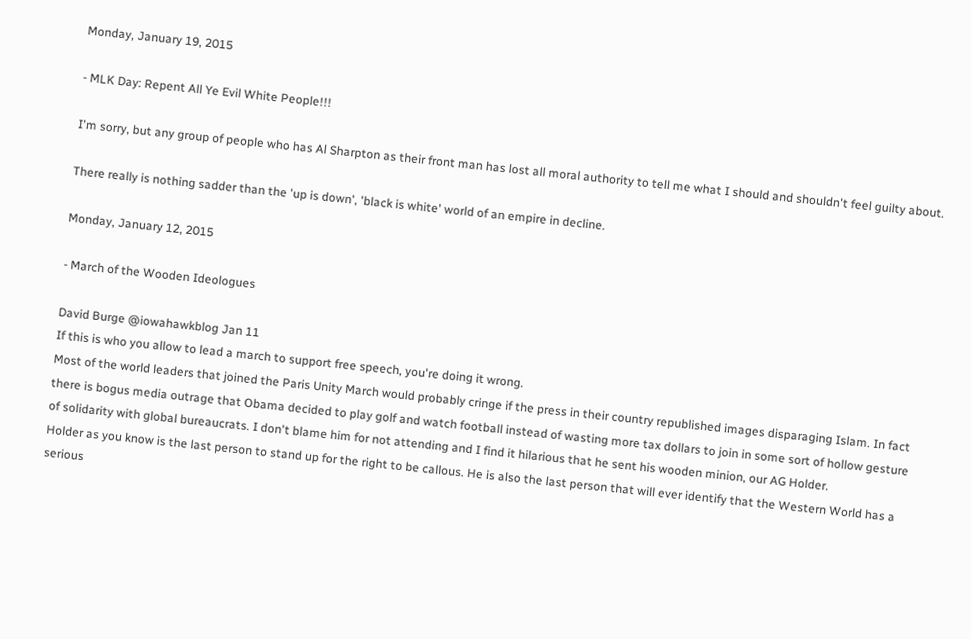Monday, January 19, 2015

- MLK Day: Repent All Ye Evil White People!!!

I'm sorry, but any group of people who has Al Sharpton as their front man has lost all moral authority to tell me what I should and shouldn't feel guilty about.

There really is nothing sadder than the 'up is down', 'black is white' world of an empire in decline.

Monday, January 12, 2015

- March of the Wooden Ideologues

David Burge @iowahawkblog Jan 11
If this is who you allow to lead a march to support free speech, you're doing it wrong.
Most of the world leaders that joined the Paris Unity March would probably cringe if the press in their country republished images disparaging Islam. In fact there is bogus media outrage that Obama decided to play golf and watch football instead of wasting more tax dollars to join in some sort of hollow gesture of solidarity with global bureaucrats. I don't blame him for not attending and I find it hilarious that he sent his wooden minion, our AG Holder.
Holder as you know is the last person to stand up for the right to be callous. He is also the last person that will ever identify that the Western World has a serious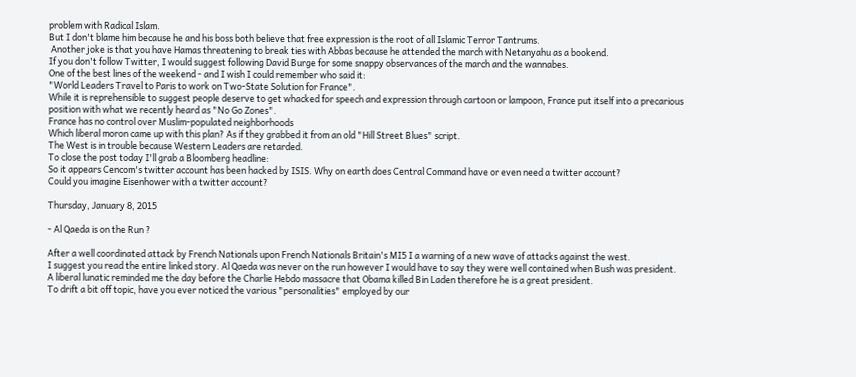problem with Radical Islam.
But I don't blame him because he and his boss both believe that free expression is the root of all Islamic Terror Tantrums.
 Another joke is that you have Hamas threatening to break ties with Abbas because he attended the march with Netanyahu as a bookend.
If you don't follow Twitter, I would suggest following David Burge for some snappy observances of the march and the wannabes.
One of the best lines of the weekend - and I wish I could remember who said it:
"World Leaders Travel to Paris to work on Two-State Solution for France".
While it is reprehensible to suggest people deserve to get whacked for speech and expression through cartoon or lampoon, France put itself into a precarious position with what we recently heard as "No Go Zones".
France has no control over Muslim-populated neighborhoods
Which liberal moron came up with this plan? As if they grabbed it from an old "Hill Street Blues" script.
The West is in trouble because Western Leaders are retarded.
To close the post today I'll grab a Bloomberg headline:
So it appears Cencom's twitter account has been hacked by ISIS. Why on earth does Central Command have or even need a twitter account?
Could you imagine Eisenhower with a twitter account?

Thursday, January 8, 2015

- Al Qaeda is on the Run ?

After a well coordinated attack by French Nationals upon French Nationals Britain's MI5 I a warning of a new wave of attacks against the west.
I suggest you read the entire linked story. Al Qaeda was never on the run however I would have to say they were well contained when Bush was president.
A liberal lunatic reminded me the day before the Charlie Hebdo massacre that Obama killed Bin Laden therefore he is a great president.
To drift a bit off topic, have you ever noticed the various "personalities" employed by our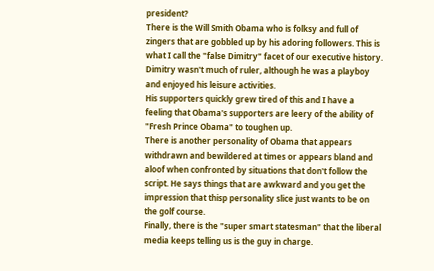president?
There is the Will Smith Obama who is folksy and full of zingers that are gobbled up by his adoring followers. This is what I call the "false Dimitry" facet of our executive history.
Dimitry wasn't much of ruler, although he was a playboy and enjoyed his leisure activities.
His supporters quickly grew tired of this and I have a feeling that Obama's supporters are leery of the ability of "Fresh Prince Obama" to toughen up.
There is another personality of Obama that appears withdrawn and bewildered at times or appears bland and aloof when confronted by situations that don't follow the script. He says things that are awkward and you get the impression that thisp personality slice just wants to be on the golf course.
Finally, there is the "super smart statesman" that the liberal media keeps telling us is the guy in charge.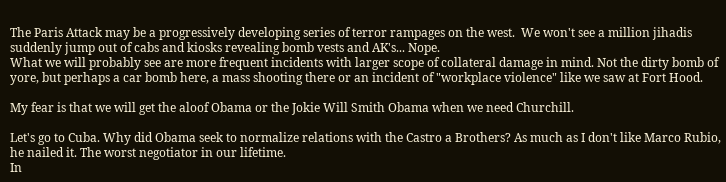The Paris Attack may be a progressively developing series of terror rampages on the west.  We won't see a million jihadis suddenly jump out of cabs and kiosks revealing bomb vests and AK's... Nope.
What we will probably see are more frequent incidents with larger scope of collateral damage in mind. Not the dirty bomb of yore, but perhaps a car bomb here, a mass shooting there or an incident of "workplace violence" like we saw at Fort Hood.

My fear is that we will get the aloof Obama or the Jokie Will Smith Obama when we need Churchill.

Let's go to Cuba. Why did Obama seek to normalize relations with the Castro a Brothers? As much as I don't like Marco Rubio, he nailed it. The worst negotiator in our lifetime.
In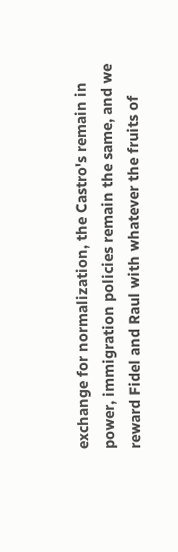exchange for normalization, the Castro's remain in power, immigration policies remain the same, and we reward Fidel and Raul with whatever the fruits of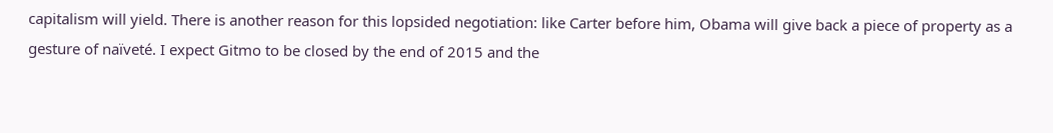capitalism will yield. There is another reason for this lopsided negotiation: like Carter before him, Obama will give back a piece of property as a gesture of naïveté. I expect Gitmo to be closed by the end of 2015 and the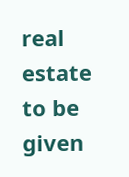real estate to be given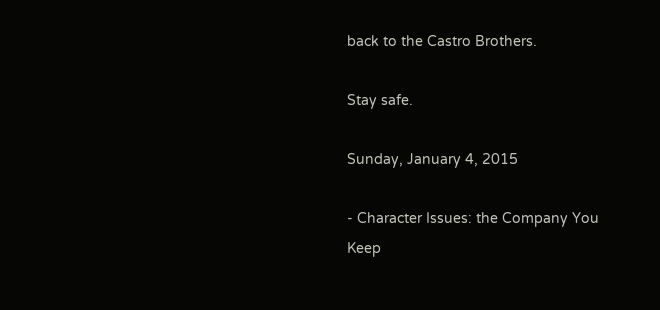back to the Castro Brothers.

Stay safe.

Sunday, January 4, 2015

- Character Issues: the Company You Keep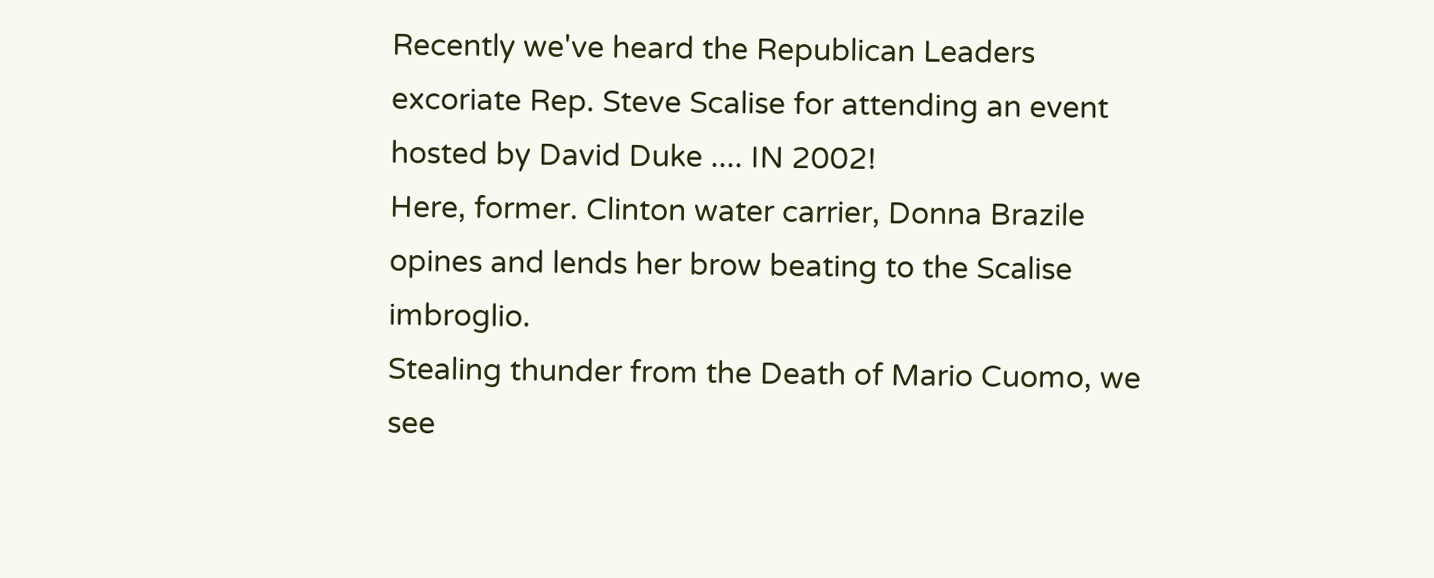Recently we've heard the Republican Leaders excoriate Rep. Steve Scalise for attending an event hosted by David Duke .... IN 2002!
Here, former. Clinton water carrier, Donna Brazile opines and lends her brow beating to the Scalise  imbroglio.
Stealing thunder from the Death of Mario Cuomo, we see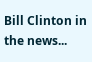Bill Clinton in the news...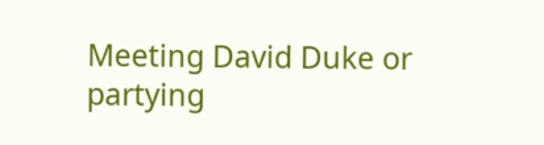Meeting David Duke or partying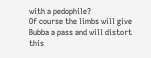with a pedophile?
Of course the limbs will give Bubba a pass and will distort this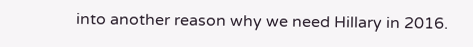into another reason why we need Hillary in 2016.